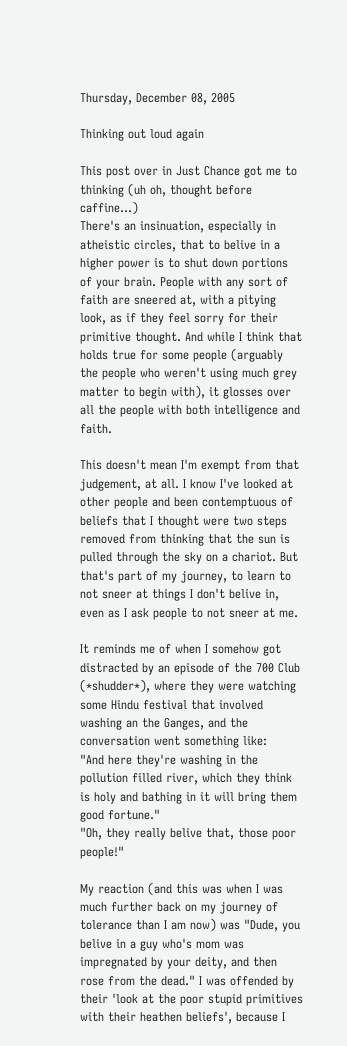Thursday, December 08, 2005

Thinking out loud again

This post over in Just Chance got me to thinking (uh oh, thought before caffine...)
There's an insinuation, especially in atheistic circles, that to belive in a higher power is to shut down portions of your brain. People with any sort of faith are sneered at, with a pitying look, as if they feel sorry for their primitive thought. And while I think that holds true for some people (arguably the people who weren't using much grey matter to begin with), it glosses over all the people with both intelligence and faith.

This doesn't mean I'm exempt from that judgement, at all. I know I've looked at other people and been contemptuous of beliefs that I thought were two steps removed from thinking that the sun is pulled through the sky on a chariot. But that's part of my journey, to learn to not sneer at things I don't belive in, even as I ask people to not sneer at me.

It reminds me of when I somehow got distracted by an episode of the 700 Club (*shudder*), where they were watching some Hindu festival that involved washing an the Ganges, and the conversation went something like:
"And here they're washing in the pollution filled river, which they think is holy and bathing in it will bring them good fortune."
"Oh, they really belive that, those poor people!"

My reaction (and this was when I was much further back on my journey of tolerance than I am now) was "Dude, you belive in a guy who's mom was impregnated by your deity, and then rose from the dead." I was offended by their 'look at the poor stupid primitives with their heathen beliefs', because I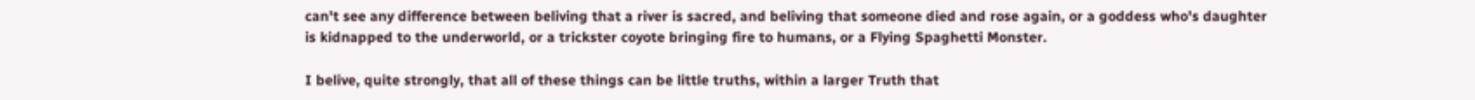can't see any difference between beliving that a river is sacred, and beliving that someone died and rose again, or a goddess who's daughter is kidnapped to the underworld, or a trickster coyote bringing fire to humans, or a Flying Spaghetti Monster.

I belive, quite strongly, that all of these things can be little truths, within a larger Truth that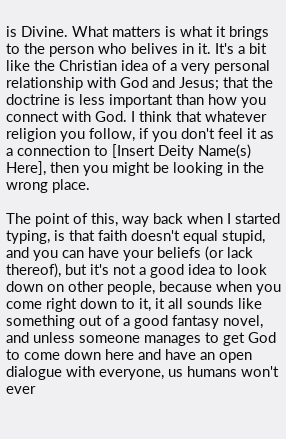is Divine. What matters is what it brings to the person who belives in it. It's a bit like the Christian idea of a very personal relationship with God and Jesus; that the doctrine is less important than how you connect with God. I think that whatever religion you follow, if you don't feel it as a connection to [Insert Deity Name(s) Here], then you might be looking in the wrong place.

The point of this, way back when I started typing, is that faith doesn't equal stupid, and you can have your beliefs (or lack thereof), but it's not a good idea to look down on other people, because when you come right down to it, it all sounds like something out of a good fantasy novel, and unless someone manages to get God to come down here and have an open dialogue with everyone, us humans won't ever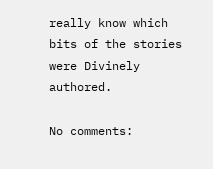really know which bits of the stories were Divinely authored.

No comments: